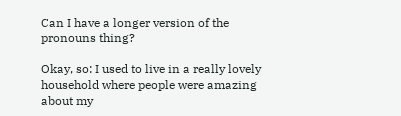Can I have a longer version of the pronouns thing?

Okay, so: I used to live in a really lovely household where people were amazing about my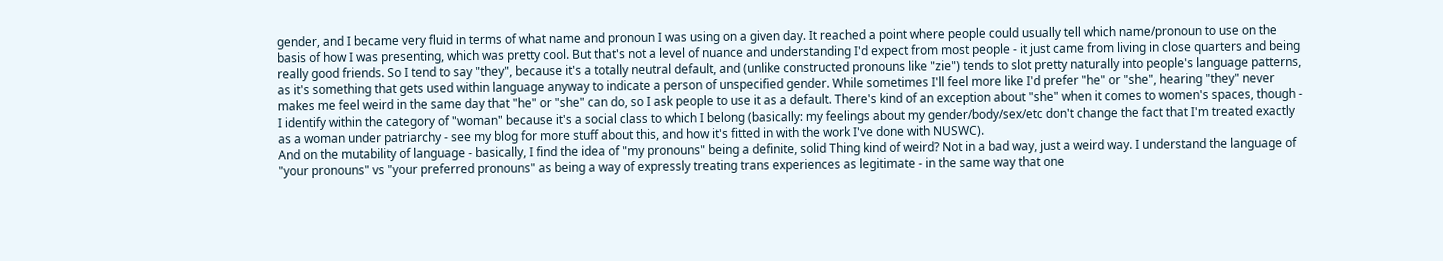gender, and I became very fluid in terms of what name and pronoun I was using on a given day. It reached a point where people could usually tell which name/pronoun to use on the basis of how I was presenting, which was pretty cool. But that's not a level of nuance and understanding I'd expect from most people - it just came from living in close quarters and being really good friends. So I tend to say "they", because it's a totally neutral default, and (unlike constructed pronouns like "zie") tends to slot pretty naturally into people's language patterns, as it's something that gets used within language anyway to indicate a person of unspecified gender. While sometimes I'll feel more like I'd prefer "he" or "she", hearing "they" never makes me feel weird in the same day that "he" or "she" can do, so I ask people to use it as a default. There's kind of an exception about "she" when it comes to women's spaces, though - I identify within the category of "woman" because it's a social class to which I belong (basically: my feelings about my gender/body/sex/etc don't change the fact that I'm treated exactly as a woman under patriarchy - see my blog for more stuff about this, and how it's fitted in with the work I've done with NUSWC).
And on the mutability of language - basically, I find the idea of "my pronouns" being a definite, solid Thing kind of weird? Not in a bad way, just a weird way. I understand the language of "your pronouns" vs "your preferred pronouns" as being a way of expressly treating trans experiences as legitimate - in the same way that one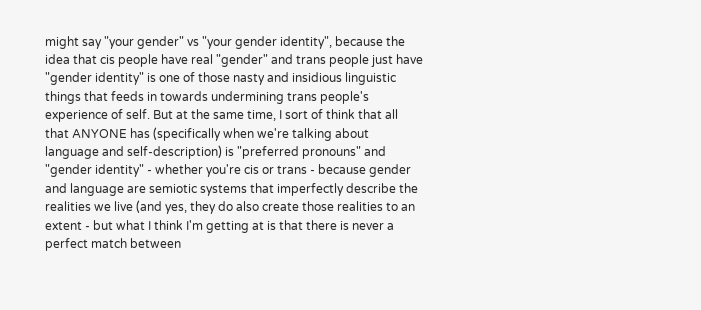might say "your gender" vs "your gender identity", because the idea that cis people have real "gender" and trans people just have "gender identity" is one of those nasty and insidious linguistic things that feeds in towards undermining trans people's experience of self. But at the same time, I sort of think that all that ANYONE has (specifically when we're talking about language and self-description) is "preferred pronouns" and "gender identity" - whether you're cis or trans - because gender and language are semiotic systems that imperfectly describe the realities we live (and yes, they do also create those realities to an extent - but what I think I'm getting at is that there is never a perfect match between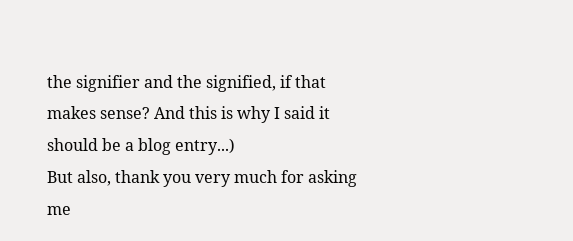the signifier and the signified, if that makes sense? And this is why I said it should be a blog entry...)
But also, thank you very much for asking me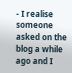- I realise someone asked on the blog a while ago and I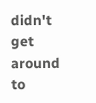didn't get around to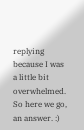replying because I was a little bit overwhelmed. So here we go, an answer. :)